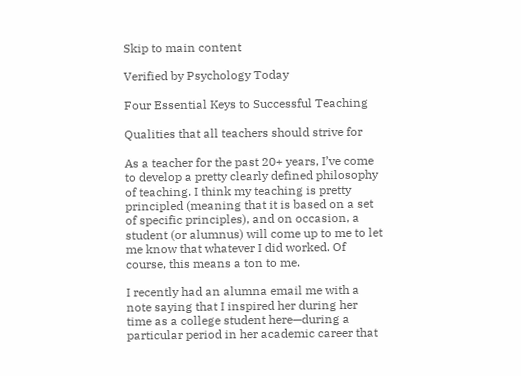Skip to main content

Verified by Psychology Today

Four Essential Keys to Successful Teaching

Qualities that all teachers should strive for

As a teacher for the past 20+ years, I’ve come to develop a pretty clearly defined philosophy of teaching. I think my teaching is pretty principled (meaning that it is based on a set of specific principles), and on occasion, a student (or alumnus) will come up to me to let me know that whatever I did worked. Of course, this means a ton to me.

I recently had an alumna email me with a note saying that I inspired her during her time as a college student here—during a particular period in her academic career that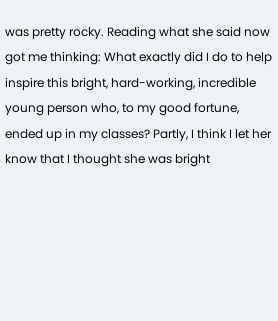was pretty rocky. Reading what she said now got me thinking: What exactly did I do to help inspire this bright, hard-working, incredible young person who, to my good fortune, ended up in my classes? Partly, I think I let her know that I thought she was bright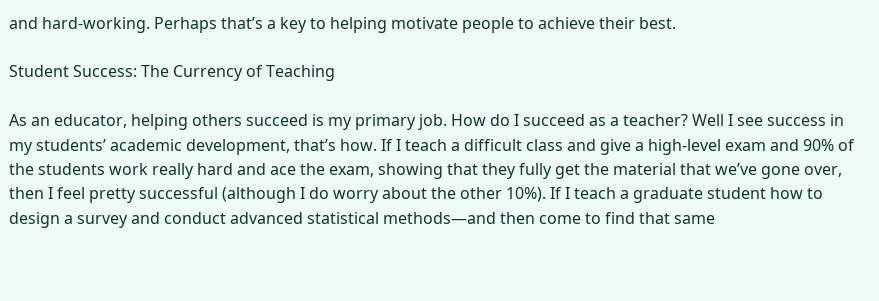and hard-working. Perhaps that’s a key to helping motivate people to achieve their best.

Student Success: The Currency of Teaching

As an educator, helping others succeed is my primary job. How do I succeed as a teacher? Well I see success in my students’ academic development, that’s how. If I teach a difficult class and give a high-level exam and 90% of the students work really hard and ace the exam, showing that they fully get the material that we’ve gone over, then I feel pretty successful (although I do worry about the other 10%). If I teach a graduate student how to design a survey and conduct advanced statistical methods—and then come to find that same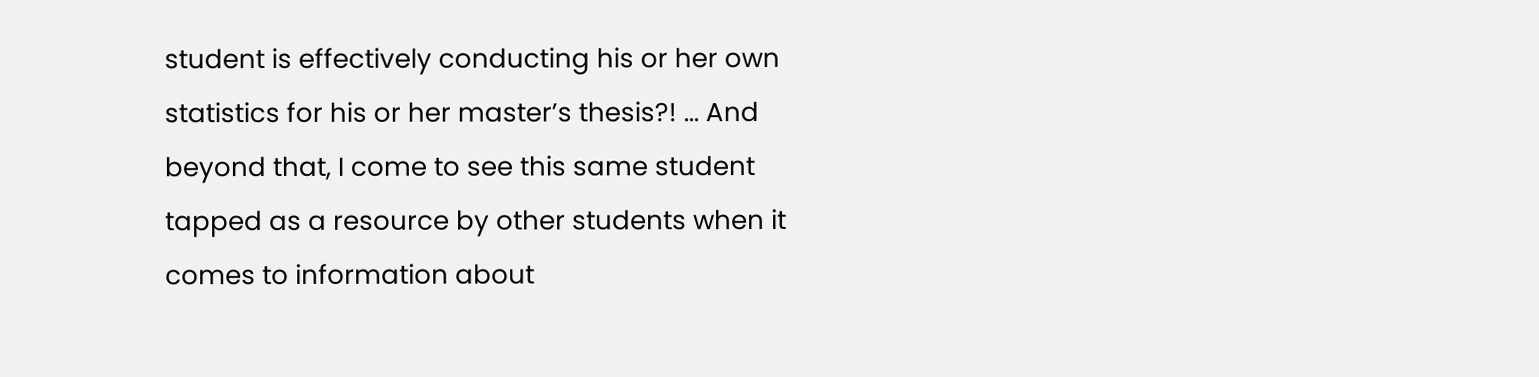student is effectively conducting his or her own statistics for his or her master’s thesis?! ... And beyond that, I come to see this same student tapped as a resource by other students when it comes to information about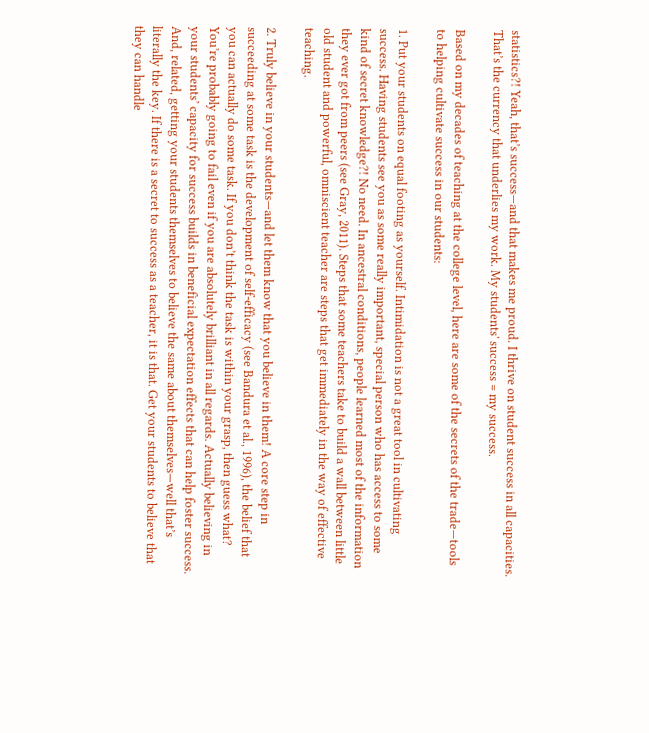statistics?! Yeah, that’s success—and that makes me proud. I thrive on student success in all capacities. That’s the currency that underlies my work. My students' success = my success.

Based on my decades of teaching at the college level, here are some of the secrets of the trade—tools to helping cultivate success in our students:

1. Put your students on equal footing as yourself. Intimidation is not a great tool in cultivating success. Having students see you as some really important, special person who has access to some kind of secret knowledge?! No need. In ancestral conditions, people learned most of the information they ever got from peers (see Gray, 2011). Steps that some teachers take to build a wall between little old student and powerful, omniscient teacher are steps that get immediately in the way of effective teaching.

2. Truly believe in your students—and let them know that you believe in them! A core step in succeeding at some task is the development of self-efficacy (see Bandura et al., 1996), the belief that you can actually do some task. If you don’t think the task is within your grasp, then guess what? You’re probably going to fail even if you are absolutely brilliant in all regards. Actually believing in your students’ capacity for success builds in beneficial expectation effects that can help foster success. And, related, getting your students themselves to believe the same about themselves—well that’s literally the key. If there is a secret to success as a teacher, it is that. Get your students to believe that they can handle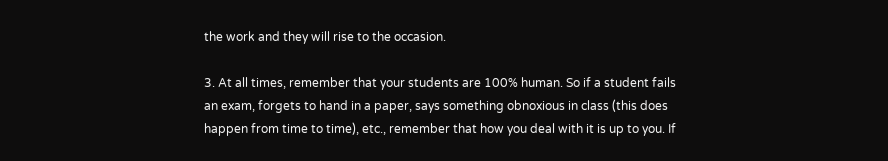the work and they will rise to the occasion.

3. At all times, remember that your students are 100% human. So if a student fails an exam, forgets to hand in a paper, says something obnoxious in class (this does happen from time to time), etc., remember that how you deal with it is up to you. If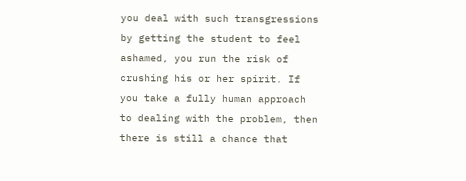you deal with such transgressions by getting the student to feel ashamed, you run the risk of crushing his or her spirit. If you take a fully human approach to dealing with the problem, then there is still a chance that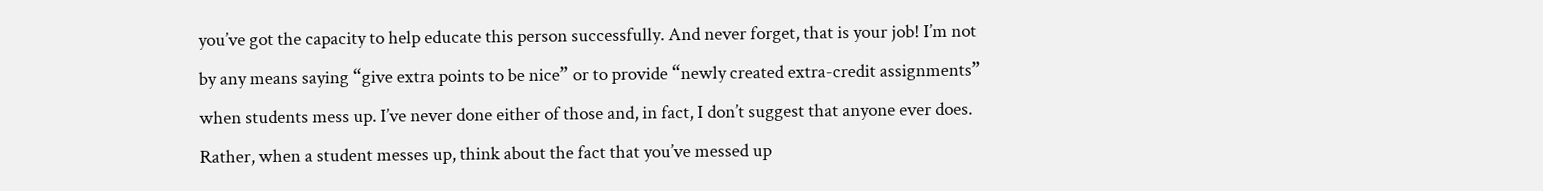you’ve got the capacity to help educate this person successfully. And never forget, that is your job! I’m not by any means saying “give extra points to be nice” or to provide “newly created extra-credit assignments” when students mess up. I’ve never done either of those and, in fact, I don’t suggest that anyone ever does. Rather, when a student messes up, think about the fact that you’ve messed up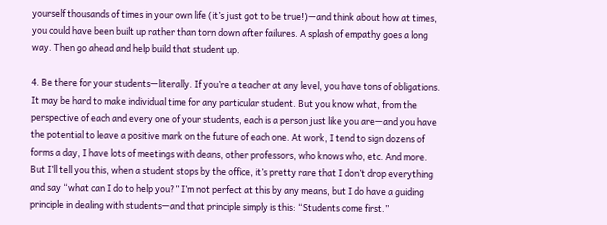yourself thousands of times in your own life (it’s just got to be true!)—and think about how at times, you could have been built up rather than torn down after failures. A splash of empathy goes a long way. Then go ahead and help build that student up.

4. Be there for your students—literally. If you’re a teacher at any level, you have tons of obligations. It may be hard to make individual time for any particular student. But you know what, from the perspective of each and every one of your students, each is a person just like you are—and you have the potential to leave a positive mark on the future of each one. At work, I tend to sign dozens of forms a day, I have lots of meetings with deans, other professors, who knows who, etc. And more. But I’ll tell you this, when a student stops by the office, it’s pretty rare that I don’t drop everything and say “what can I do to help you?” I’m not perfect at this by any means, but I do have a guiding principle in dealing with students—and that principle simply is this: “Students come first.”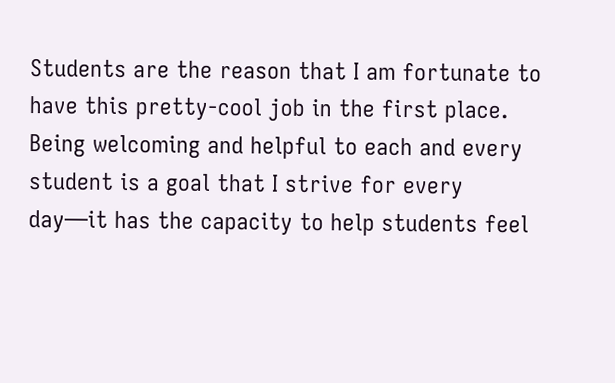Students are the reason that I am fortunate to have this pretty-cool job in the first place. Being welcoming and helpful to each and every student is a goal that I strive for every day—it has the capacity to help students feel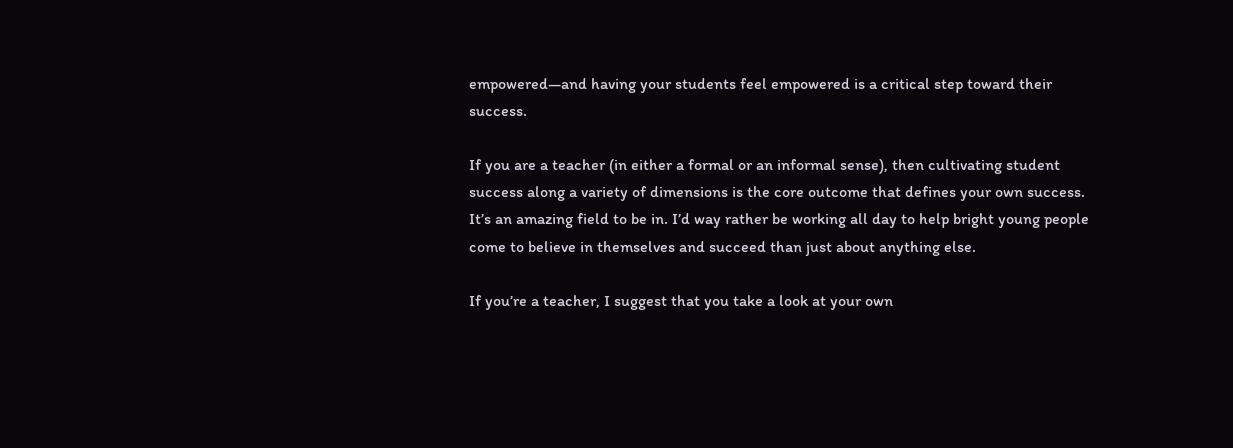empowered—and having your students feel empowered is a critical step toward their success.

If you are a teacher (in either a formal or an informal sense), then cultivating student success along a variety of dimensions is the core outcome that defines your own success. It’s an amazing field to be in. I’d way rather be working all day to help bright young people come to believe in themselves and succeed than just about anything else.

If you’re a teacher, I suggest that you take a look at your own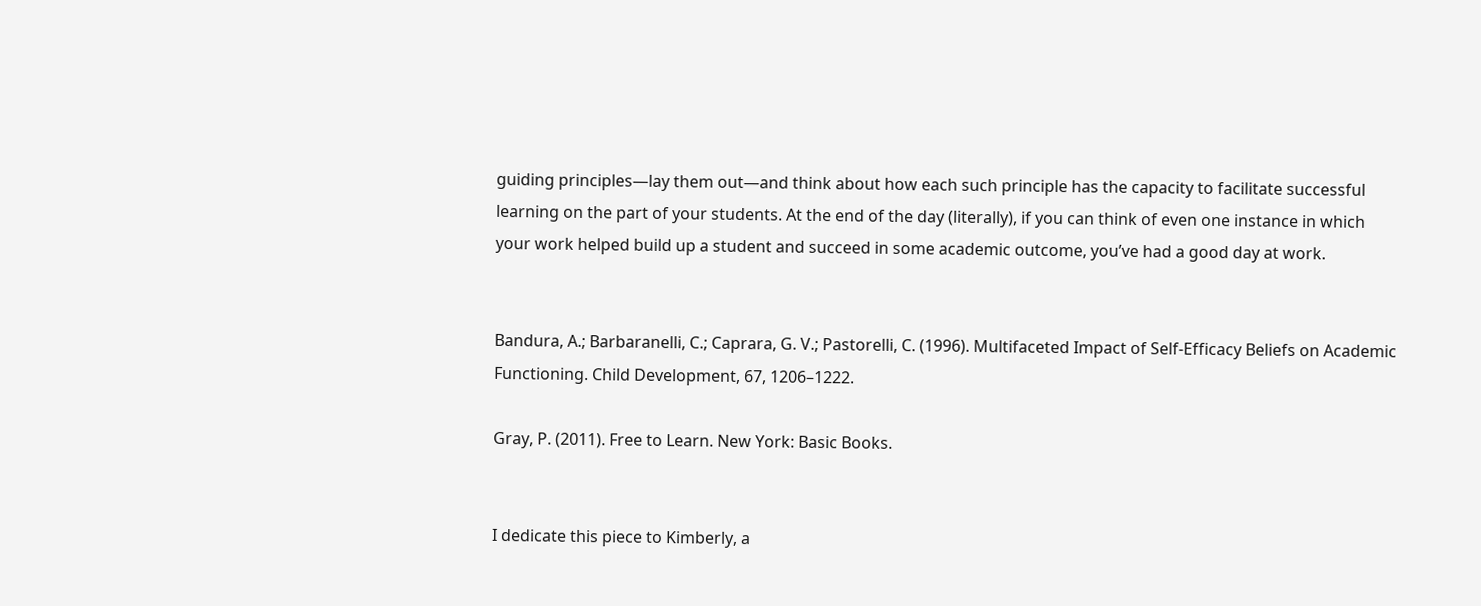guiding principles—lay them out—and think about how each such principle has the capacity to facilitate successful learning on the part of your students. At the end of the day (literally), if you can think of even one instance in which your work helped build up a student and succeed in some academic outcome, you’ve had a good day at work.


Bandura, A.; Barbaranelli, C.; Caprara, G. V.; Pastorelli, C. (1996). Multifaceted Impact of Self-Efficacy Beliefs on Academic Functioning. Child Development, 67, 1206–1222.

Gray, P. (2011). Free to Learn. New York: Basic Books.


I dedicate this piece to Kimberly, a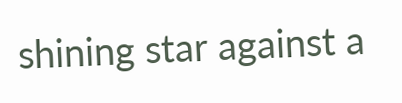shining star against a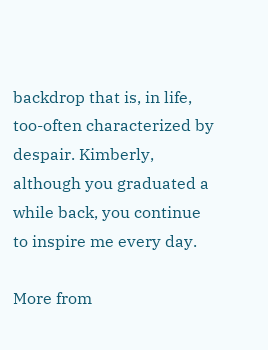backdrop that is, in life, too-often characterized by despair. Kimberly, although you graduated a while back, you continue to inspire me every day.

More from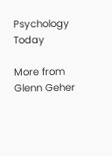Psychology Today

More from Glenn Geher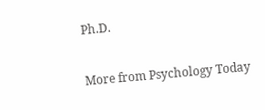Ph.D.

More from Psychology Today